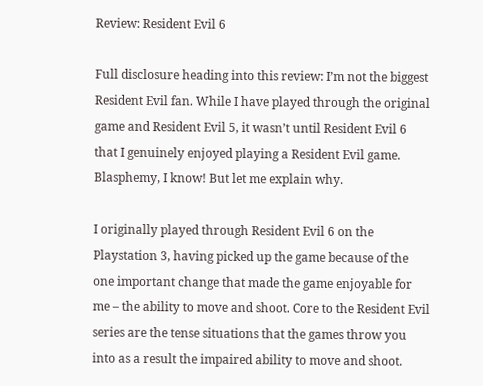Review: Resident Evil 6

Full disclosure heading into this review: I’m not the biggest Resident Evil fan. While I have played through the original game and Resident Evil 5, it wasn’t until Resident Evil 6 that I genuinely enjoyed playing a Resident Evil game. Blasphemy, I know! But let me explain why.

I originally played through Resident Evil 6 on the Playstation 3, having picked up the game because of the one important change that made the game enjoyable for me – the ability to move and shoot. Core to the Resident Evil series are the tense situations that the games throw you into as a result the impaired ability to move and shoot.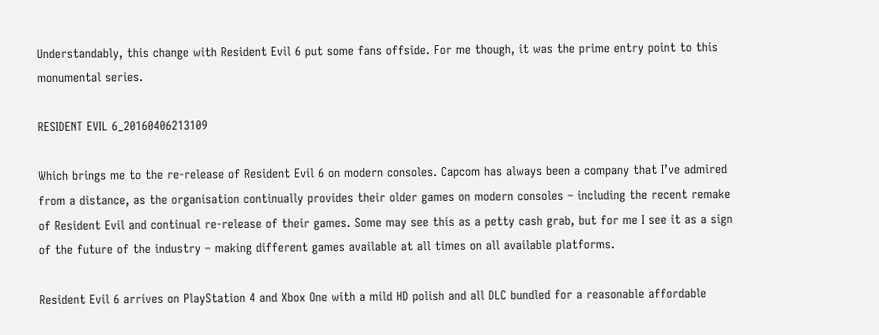Understandably, this change with Resident Evil 6 put some fans offside. For me though, it was the prime entry point to this monumental series.

RESIDENT EVIL 6_20160406213109

Which brings me to the re-release of Resident Evil 6 on modern consoles. Capcom has always been a company that I’ve admired from a distance, as the organisation continually provides their older games on modern consoles – including the recent remake of Resident Evil and continual re-release of their games. Some may see this as a petty cash grab, but for me I see it as a sign of the future of the industry – making different games available at all times on all available platforms.

Resident Evil 6 arrives on PlayStation 4 and Xbox One with a mild HD polish and all DLC bundled for a reasonable affordable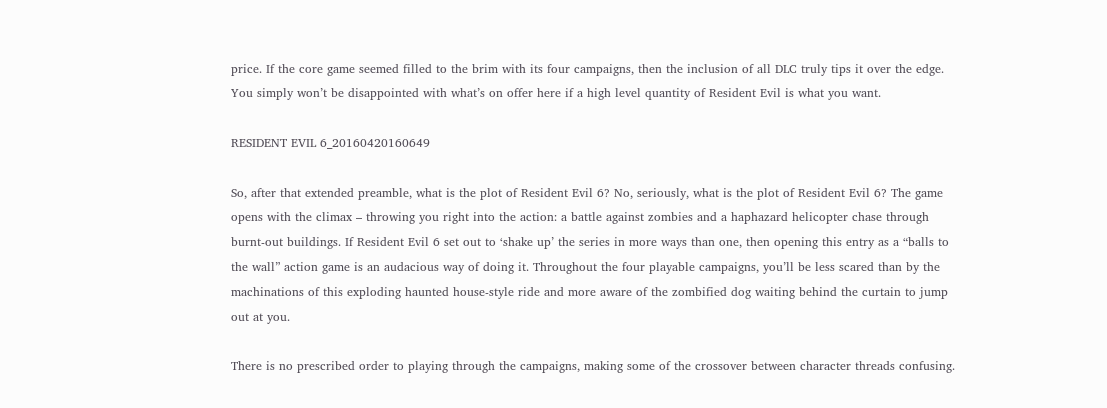price. If the core game seemed filled to the brim with its four campaigns, then the inclusion of all DLC truly tips it over the edge. You simply won’t be disappointed with what’s on offer here if a high level quantity of Resident Evil is what you want.

RESIDENT EVIL 6_20160420160649

So, after that extended preamble, what is the plot of Resident Evil 6? No, seriously, what is the plot of Resident Evil 6? The game opens with the climax – throwing you right into the action: a battle against zombies and a haphazard helicopter chase through burnt-out buildings. If Resident Evil 6 set out to ‘shake up’ the series in more ways than one, then opening this entry as a “balls to the wall” action game is an audacious way of doing it. Throughout the four playable campaigns, you’ll be less scared than by the machinations of this exploding haunted house-style ride and more aware of the zombified dog waiting behind the curtain to jump out at you.

There is no prescribed order to playing through the campaigns, making some of the crossover between character threads confusing.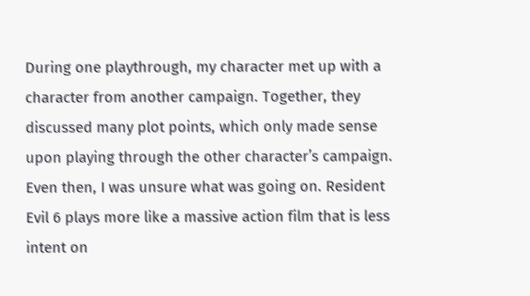During one playthrough, my character met up with a character from another campaign. Together, they discussed many plot points, which only made sense upon playing through the other character’s campaign. Even then, I was unsure what was going on. Resident Evil 6 plays more like a massive action film that is less intent on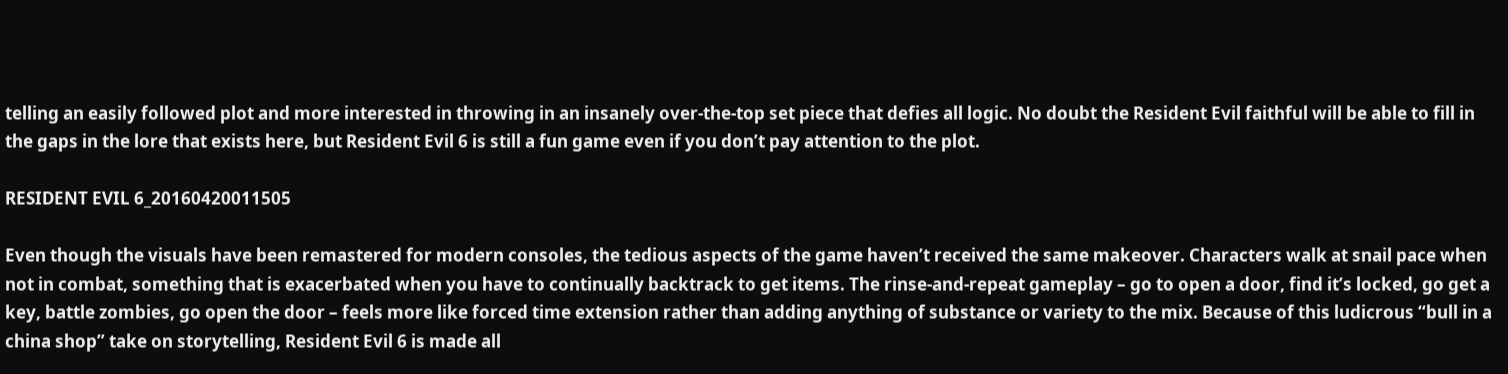telling an easily followed plot and more interested in throwing in an insanely over-the-top set piece that defies all logic. No doubt the Resident Evil faithful will be able to fill in the gaps in the lore that exists here, but Resident Evil 6 is still a fun game even if you don’t pay attention to the plot.

RESIDENT EVIL 6_20160420011505

Even though the visuals have been remastered for modern consoles, the tedious aspects of the game haven’t received the same makeover. Characters walk at snail pace when not in combat, something that is exacerbated when you have to continually backtrack to get items. The rinse-and-repeat gameplay – go to open a door, find it’s locked, go get a key, battle zombies, go open the door – feels more like forced time extension rather than adding anything of substance or variety to the mix. Because of this ludicrous “bull in a china shop” take on storytelling, Resident Evil 6 is made all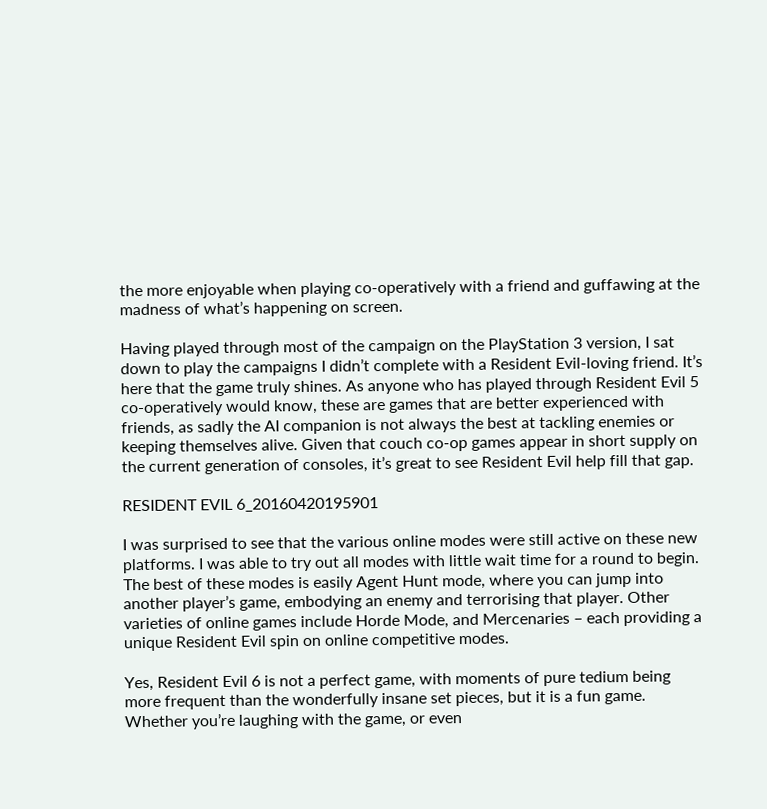the more enjoyable when playing co-operatively with a friend and guffawing at the madness of what’s happening on screen.

Having played through most of the campaign on the PlayStation 3 version, I sat down to play the campaigns I didn’t complete with a Resident Evil-loving friend. It’s here that the game truly shines. As anyone who has played through Resident Evil 5 co-operatively would know, these are games that are better experienced with friends, as sadly the AI companion is not always the best at tackling enemies or keeping themselves alive. Given that couch co-op games appear in short supply on the current generation of consoles, it’s great to see Resident Evil help fill that gap.

RESIDENT EVIL 6_20160420195901

I was surprised to see that the various online modes were still active on these new platforms. I was able to try out all modes with little wait time for a round to begin. The best of these modes is easily Agent Hunt mode, where you can jump into another player’s game, embodying an enemy and terrorising that player. Other varieties of online games include Horde Mode, and Mercenaries – each providing a unique Resident Evil spin on online competitive modes.

Yes, Resident Evil 6 is not a perfect game, with moments of pure tedium being more frequent than the wonderfully insane set pieces, but it is a fun game. Whether you’re laughing with the game, or even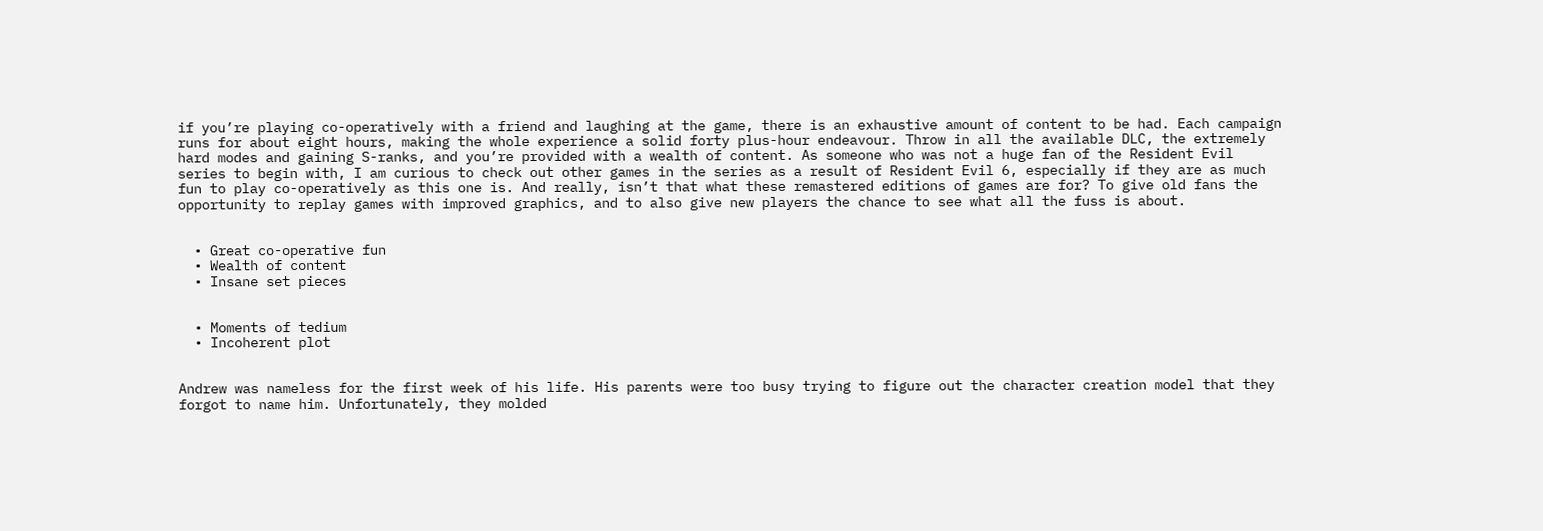if you’re playing co-operatively with a friend and laughing at the game, there is an exhaustive amount of content to be had. Each campaign runs for about eight hours, making the whole experience a solid forty plus-hour endeavour. Throw in all the available DLC, the extremely hard modes and gaining S-ranks, and you’re provided with a wealth of content. As someone who was not a huge fan of the Resident Evil series to begin with, I am curious to check out other games in the series as a result of Resident Evil 6, especially if they are as much fun to play co-operatively as this one is. And really, isn’t that what these remastered editions of games are for? To give old fans the opportunity to replay games with improved graphics, and to also give new players the chance to see what all the fuss is about.


  • Great co-operative fun
  • Wealth of content
  • Insane set pieces


  • Moments of tedium
  • Incoherent plot


Andrew was nameless for the first week of his life. His parents were too busy trying to figure out the character creation model that they forgot to name him. Unfortunately, they molded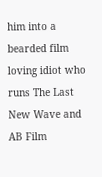him into a bearded film loving idiot who runs The Last New Wave and AB Film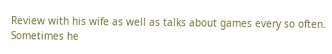Review with his wife as well as talks about games every so often. Sometimes he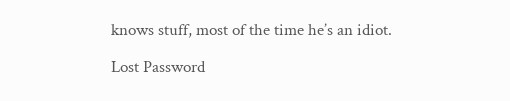knows stuff, most of the time he’s an idiot.

Lost Password